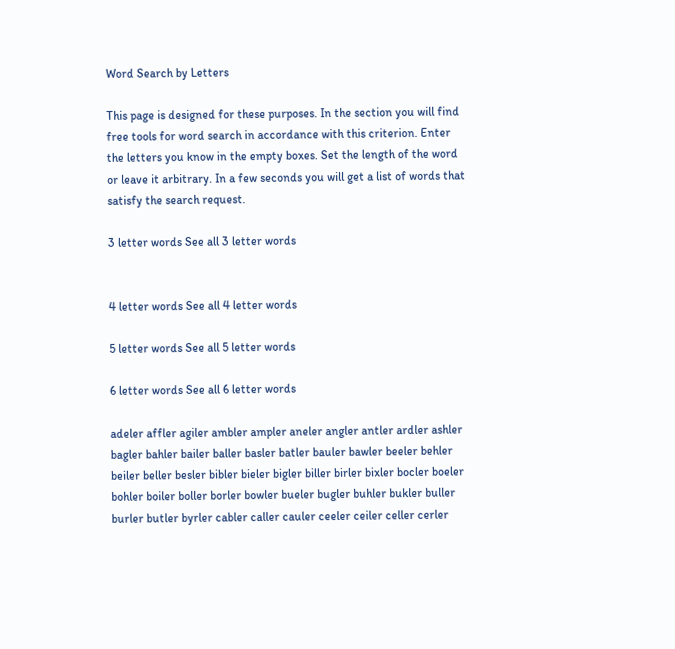Word Search by Letters

This page is designed for these purposes. In the section you will find free tools for word search in accordance with this criterion. Enter the letters you know in the empty boxes. Set the length of the word or leave it arbitrary. In a few seconds you will get a list of words that satisfy the search request.

3 letter words See all 3 letter words


4 letter words See all 4 letter words

5 letter words See all 5 letter words

6 letter words See all 6 letter words

adeler affler agiler ambler ampler aneler angler antler ardler ashler bagler bahler bailer baller basler batler bauler bawler beeler behler beiler beller besler bibler bieler bigler biller birler bixler bocler boeler bohler boiler boller borler bowler bueler bugler buhler bukler buller burler butler byrler cabler caller cauler ceeler ceiler celler cerler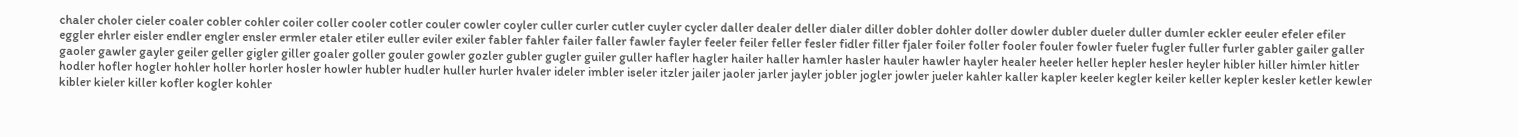chaler choler cieler coaler cobler cohler coiler coller cooler cotler couler cowler coyler culler curler cutler cuyler cycler daller dealer deller dialer diller dobler dohler doller dowler dubler dueler duller dumler eckler eeuler efeler efiler eggler ehrler eisler endler engler ensler ermler etaler etiler euller eviler exiler fabler fahler failer faller fawler fayler feeler feiler feller fesler fidler filler fjaler foiler foller fooler fouler fowler fueler fugler fuller furler gabler gailer galler gaoler gawler gayler geiler geller gigler giller goaler goller gouler gowler gozler gubler gugler guiler guller hafler hagler hailer haller hamler hasler hauler hawler hayler healer heeler heller hepler hesler heyler hibler hiller himler hitler hodler hofler hogler hohler holler horler hosler howler hubler hudler huller hurler hvaler ideler imbler iseler itzler jailer jaoler jarler jayler jobler jogler jowler jueler kahler kaller kapler keeler kegler keiler keller kepler kesler ketler kewler kibler kieler killer kofler kogler kohler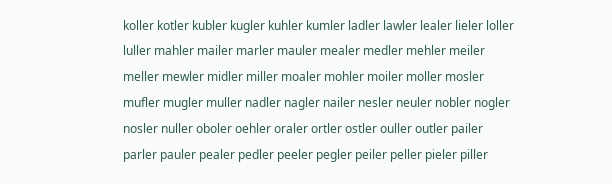koller kotler kubler kugler kuhler kumler ladler lawler lealer lieler loller luller mahler mailer marler mauler mealer medler mehler meiler meller mewler midler miller moaler mohler moiler moller mosler mufler mugler muller nadler nagler nailer nesler neuler nobler nogler nosler nuller oboler oehler oraler ortler ostler ouller outler pailer parler pauler pealer pedler peeler pegler peiler peller pieler piller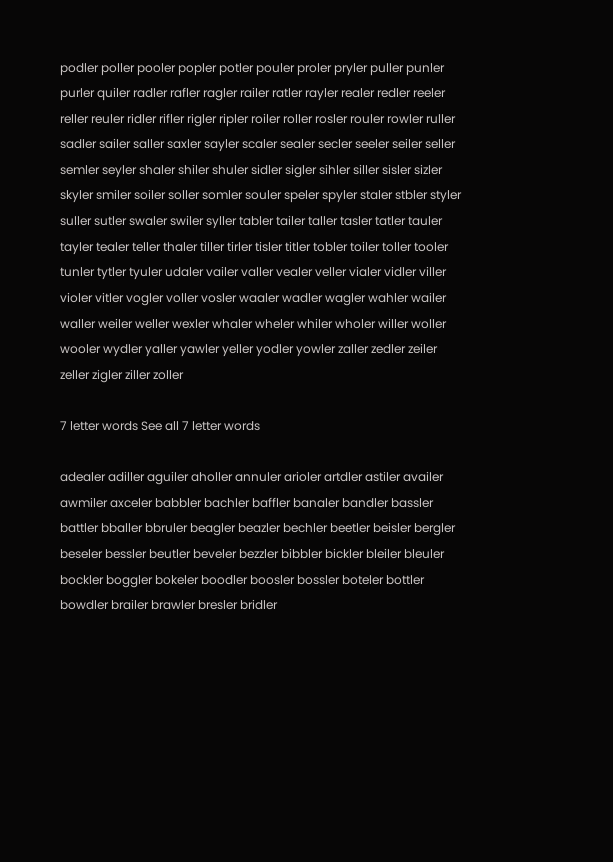podler poller pooler popler potler pouler proler pryler puller punler purler quiler radler rafler ragler railer ratler rayler realer redler reeler reller reuler ridler rifler rigler ripler roiler roller rosler rouler rowler ruller sadler sailer saller saxler sayler scaler sealer secler seeler seiler seller semler seyler shaler shiler shuler sidler sigler sihler siller sisler sizler skyler smiler soiler soller somler souler speler spyler staler stbler styler suller sutler swaler swiler syller tabler tailer taller tasler tatler tauler tayler tealer teller thaler tiller tirler tisler titler tobler toiler toller tooler tunler tytler tyuler udaler vailer valler vealer veller vialer vidler viller violer vitler vogler voller vosler waaler wadler wagler wahler wailer waller weiler weller wexler whaler wheler whiler wholer willer woller wooler wydler yaller yawler yeller yodler yowler zaller zedler zeiler zeller zigler ziller zoller

7 letter words See all 7 letter words

adealer adiller aguiler aholler annuler arioler artdler astiler availer awmiler axceler babbler bachler baffler banaler bandler bassler battler bballer bbruler beagler beazler bechler beetler beisler bergler beseler bessler beutler beveler bezzler bibbler bickler bleiler bleuler bockler boggler bokeler boodler boosler bossler boteler bottler bowdler brailer brawler bresler bridler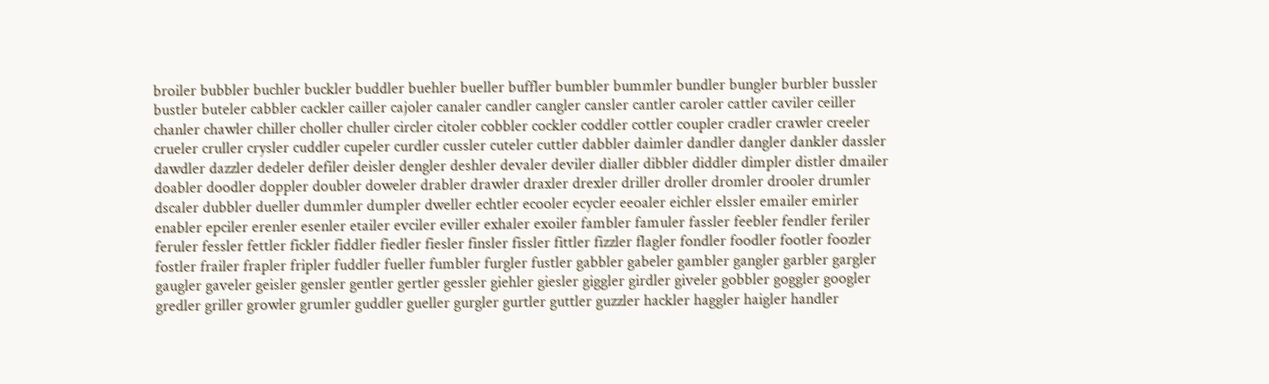broiler bubbler buchler buckler buddler buehler bueller buffler bumbler bummler bundler bungler burbler bussler bustler buteler cabbler cackler cailler cajoler canaler candler cangler cansler cantler caroler cattler caviler ceiller chanler chawler chiller choller chuller circler citoler cobbler cockler coddler cottler coupler cradler crawler creeler crueler cruller crysler cuddler cupeler curdler cussler cuteler cuttler dabbler daimler dandler dangler dankler dassler dawdler dazzler dedeler defiler deisler dengler deshler devaler deviler dialler dibbler diddler dimpler distler dmailer doabler doodler doppler doubler doweler drabler drawler draxler drexler driller droller dromler drooler drumler dscaler dubbler dueller dummler dumpler dweller echtler ecooler ecycler eeoaler eichler elssler emailer emirler enabler epciler erenler esenler etailer evciler eviller exhaler exoiler fambler famuler fassler feebler fendler feriler feruler fessler fettler fickler fiddler fiedler fiesler finsler fissler fittler fizzler flagler fondler foodler footler foozler fostler frailer frapler fripler fuddler fueller fumbler furgler fustler gabbler gabeler gambler gangler garbler gargler gaugler gaveler geisler gensler gentler gertler gessler giehler giesler giggler girdler giveler gobbler goggler googler gredler griller growler grumler guddler gueller gurgler gurtler guttler guzzler hackler haggler haigler handler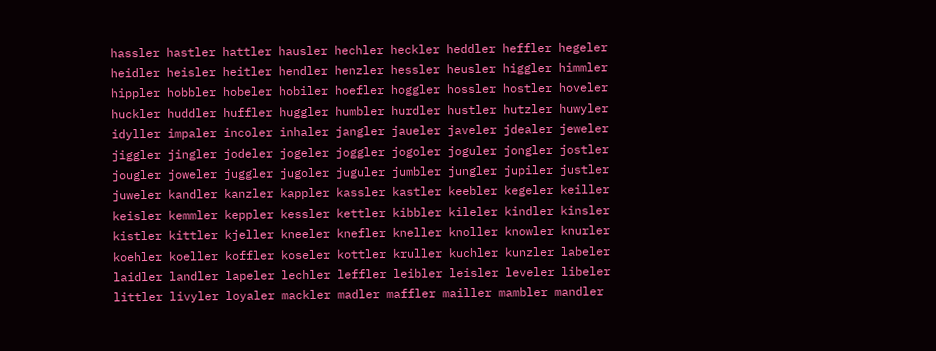hassler hastler hattler hausler hechler heckler heddler heffler hegeler heidler heisler heitler hendler henzler hessler heusler higgler himmler hippler hobbler hobeler hobiler hoefler hoggler hossler hostler hoveler huckler huddler huffler huggler humbler hurdler hustler hutzler huwyler idyller impaler incoler inhaler jangler jaueler javeler jdealer jeweler jiggler jingler jodeler jogeler joggler jogoler joguler jongler jostler jougler joweler juggler jugoler juguler jumbler jungler jupiler justler juweler kandler kanzler kappler kassler kastler keebler kegeler keiller keisler kemmler keppler kessler kettler kibbler kileler kindler kinsler kistler kittler kjeller kneeler knefler kneller knoller knowler knurler koehler koeller koffler koseler kottler kruller kuchler kunzler labeler laidler landler lapeler lechler leffler leibler leisler leveler libeler littler livyler loyaler mackler madler maffler mailler mambler mandler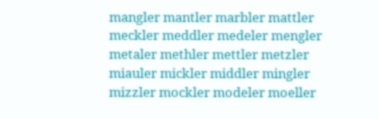mangler mantler marbler mattler meckler meddler medeler mengler metaler methler mettler metzler miauler mickler middler mingler mizzler mockler modeler moeller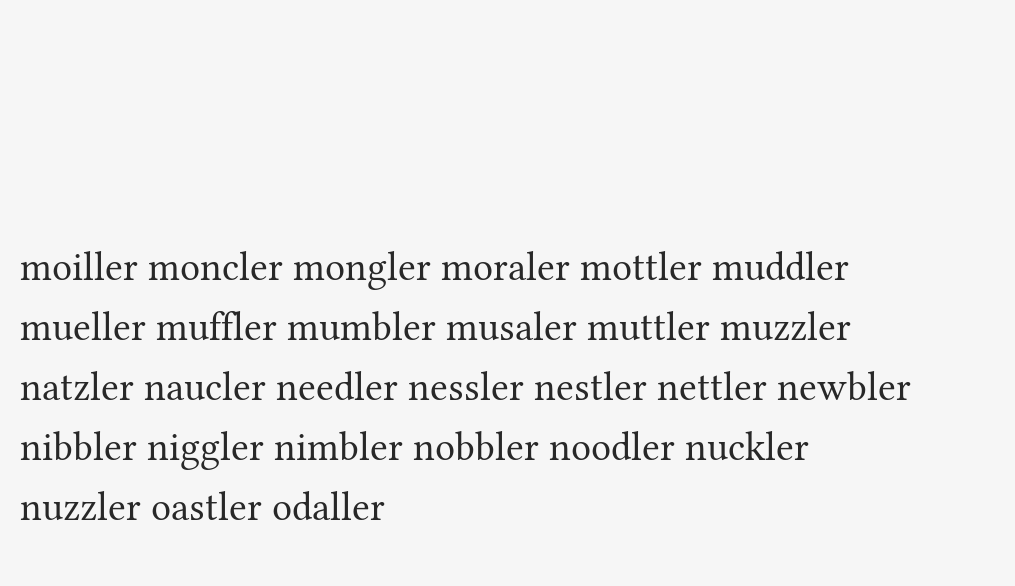moiller moncler mongler moraler mottler muddler mueller muffler mumbler musaler muttler muzzler natzler naucler needler nessler nestler nettler newbler nibbler niggler nimbler nobbler noodler nuckler nuzzler oastler odaller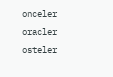onceler oracler osteler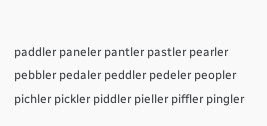paddler paneler pantler pastler pearler pebbler pedaler peddler pedeler peopler pichler pickler piddler pieller piffler pingler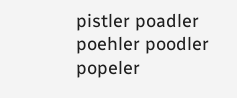pistler poadler poehler poodler popeler